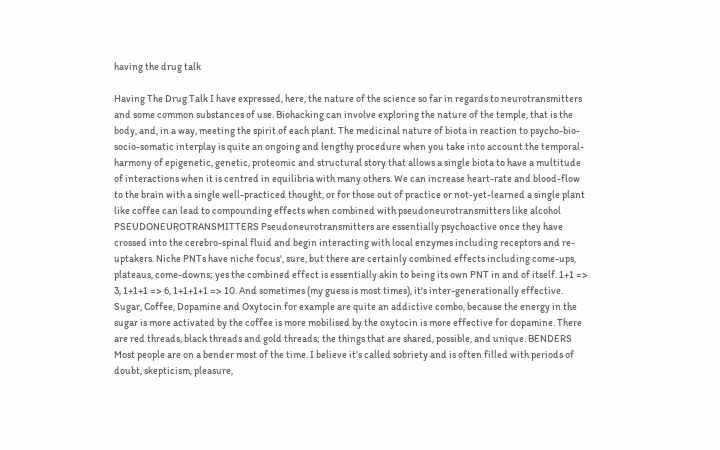having the drug talk

Having The Drug Talk I have expressed, here, the nature of the science so far in regards to neurotransmitters and some common substances of use. Biohacking can involve exploring the nature of the temple, that is the body, and, in a way, meeting the spirit of each plant. The medicinal nature of biota in reaction to psycho-bio-socio-somatic interplay is quite an ongoing and lengthy procedure when you take into account the temporal-harmony of epigenetic, genetic, proteomic and structural story that allows a single biota to have a multitude of interactions when it is centred in equilibria with many others. We can increase heart-rate and blood-flow to the brain with a single well-practiced thought, or for those out of practice or not-yet-learned a single plant like coffee can lead to compounding effects when combined with pseudoneurotransmitters like alcohol PSEUDONEUROTRANSMITTERS Pseudoneurotransmitters are essentially psychoactive once they have crossed into the cerebro-spinal fluid and begin interacting with local enzymes including receptors and re-uptakers. Niche PNTs have niche focus', sure, but there are certainly combined effects including come-ups, plateaus, come-downs; yes the combined effect is essentially akin to being its own PNT in and of itself. 1+1 => 3, 1+1+1 => 6, 1+1+1+1 => 10. And sometimes (my guess is most times), it's inter-generationally effective. Sugar, Coffee, Dopamine and Oxytocin for example are quite an addictive combo, because the energy in the sugar is more activated by the coffee is more mobilised by the oxytocin is more effective for dopamine. There are red threads, black threads and gold threads; the things that are shared, possible, and unique. BENDERS Most people are on a bender most of the time. I believe it's called sobriety and is often filled with periods of doubt, skepticism, pleasure,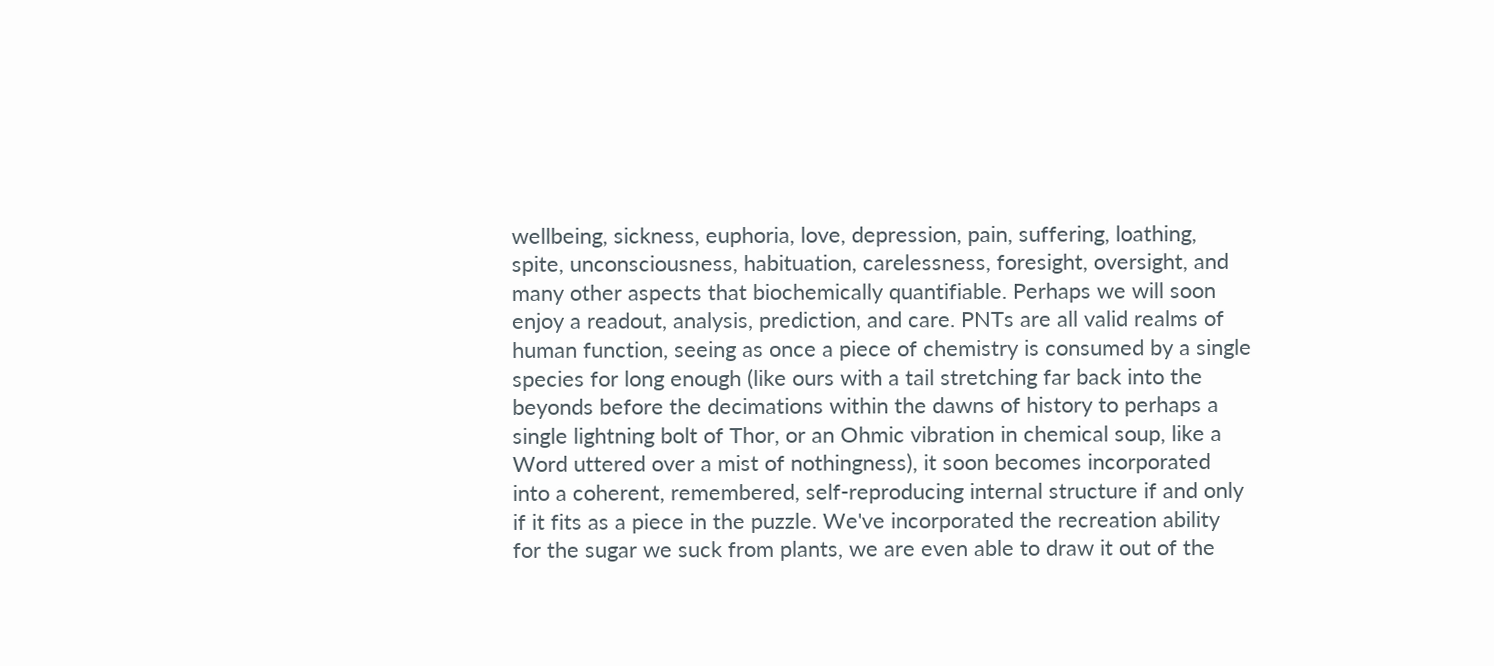wellbeing, sickness, euphoria, love, depression, pain, suffering, loathing, spite, unconsciousness, habituation, carelessness, foresight, oversight, and many other aspects that biochemically quantifiable. Perhaps we will soon enjoy a readout, analysis, prediction, and care. PNTs are all valid realms of human function, seeing as once a piece of chemistry is consumed by a single species for long enough (like ours with a tail stretching far back into the beyonds before the decimations within the dawns of history to perhaps a single lightning bolt of Thor, or an Ohmic vibration in chemical soup, like a Word uttered over a mist of nothingness), it soon becomes incorporated into a coherent, remembered, self-reproducing internal structure if and only if it fits as a piece in the puzzle. We've incorporated the recreation ability for the sugar we suck from plants, we are even able to draw it out of the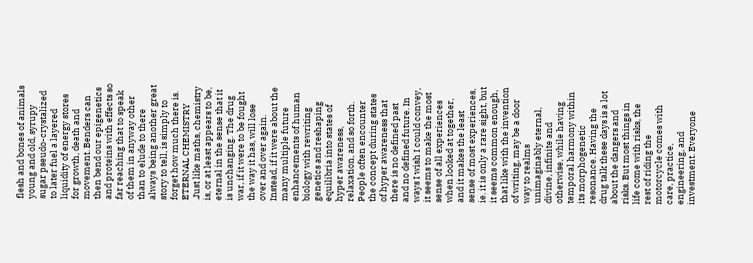flesh and bones of animals young and old, syrupy sugar pseudo-crystalized to later fuel a layered liquidity of energy stores for growth, death and movement. Benders can then bend our epigenetics and proteins with effects so far reaching that to speak of them in anyway other than to elude to there always being another great story to tell, is simply to forget how much there is. ETERNAL CHEMISTRY .Just like maths, chemistry is, or at least appears to be, eternal in the sense that it is unchanging. The drug war, if it were to be fought the way it has, will lose over and over again. Instead, if it were about the many multiple future enhancements of human biology with rewriting genetics and reshaping equilibria into states of hyper awareness, relaxation, and so forth. People often encounter the concept during states of hyper awareness that there is no defined past and no defined future. In ways I wish I could convey, it seems to make the most sense of all experiences when looked at together, and it makes the least sense of most experiences, ie. it is only a rare sight, but it seems common enough, that like with the invention of writing, may be a door way to realms unimaginably eternal, divine, infinite and otherwise, while having temporal harmony within its morphogenetic resonance. Having the drug talk these days is a lot about the dangers and risks. But most things in life come with risks, the rest of riding the motorcycle comes with care, practice, engineering, and investment. Everyone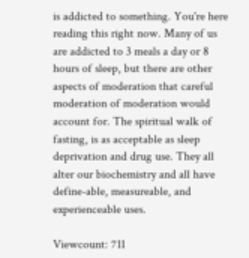is addicted to something. You're here reading this right now. Many of us are addicted to 3 meals a day or 8 hours of sleep, but there are other aspects of moderation that careful moderation of moderation would account for. The spiritual walk of fasting, is as acceptable as sleep deprivation and drug use. They all alter our biochemistry and all have define-able, measureable, and experienceable uses.

Viewcount: 711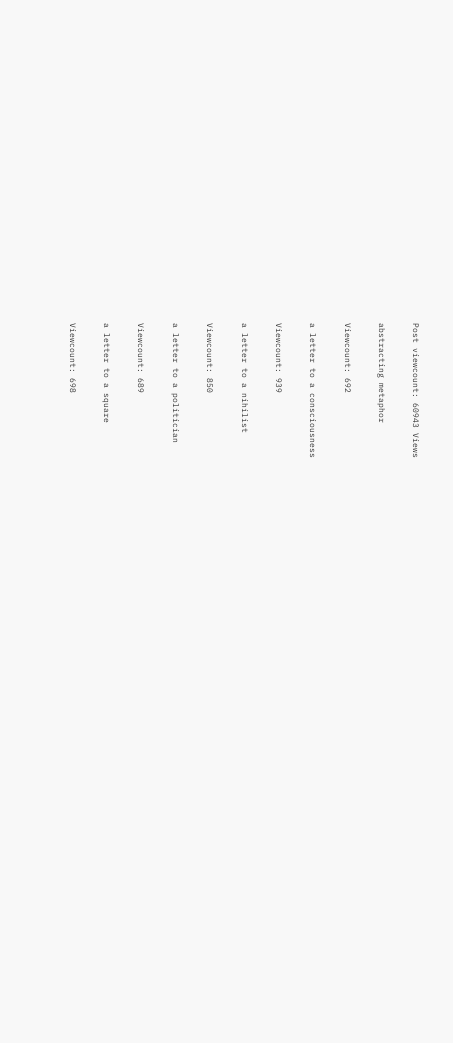Post viewcount: 60943 Views

abstracting metaphor

Viewcount: 692

a letter to a consciousness

Viewcount: 939

a letter to a nihilist

Viewcount: 850

a letter to a politician

Viewcount: 689

a letter to a square

Viewcount: 698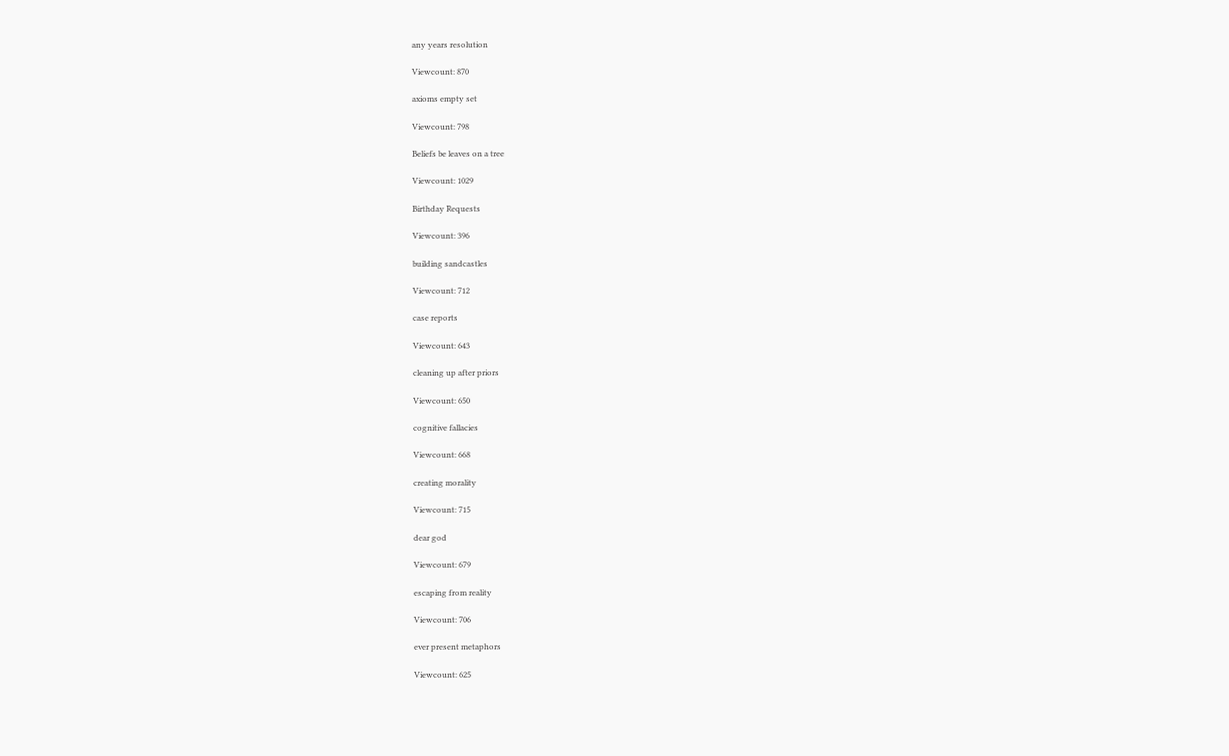any years resolution

Viewcount: 870

axioms empty set

Viewcount: 798

Beliefs be leaves on a tree

Viewcount: 1029

Birthday Requests

Viewcount: 396

building sandcastles

Viewcount: 712

case reports

Viewcount: 643

cleaning up after priors

Viewcount: 650

cognitive fallacies

Viewcount: 668

creating morality

Viewcount: 715

dear god

Viewcount: 679

escaping from reality

Viewcount: 706

ever present metaphors

Viewcount: 625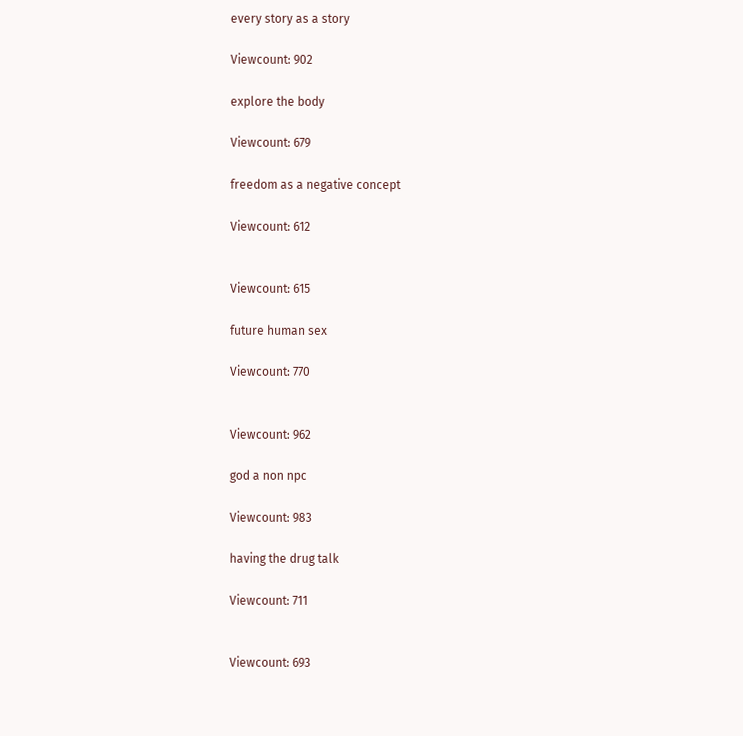every story as a story

Viewcount: 902

explore the body

Viewcount: 679

freedom as a negative concept

Viewcount: 612


Viewcount: 615

future human sex

Viewcount: 770


Viewcount: 962

god a non npc

Viewcount: 983

having the drug talk

Viewcount: 711


Viewcount: 693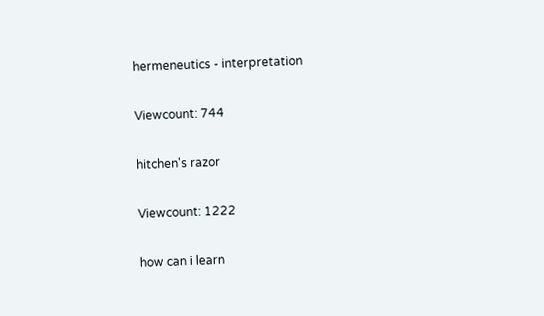hermeneutics - interpretation

Viewcount: 744

hitchen's razor

Viewcount: 1222

how can i learn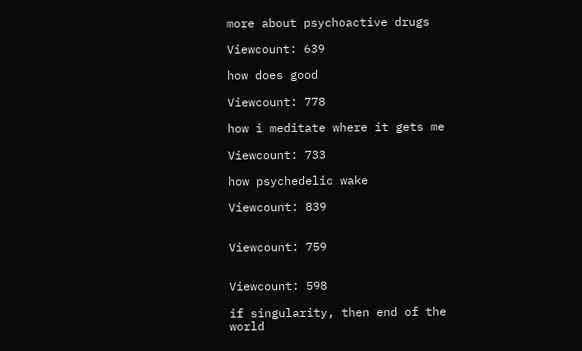more about psychoactive drugs

Viewcount: 639

how does good

Viewcount: 778

how i meditate where it gets me

Viewcount: 733

how psychedelic wake

Viewcount: 839


Viewcount: 759


Viewcount: 598

if singularity, then end of the world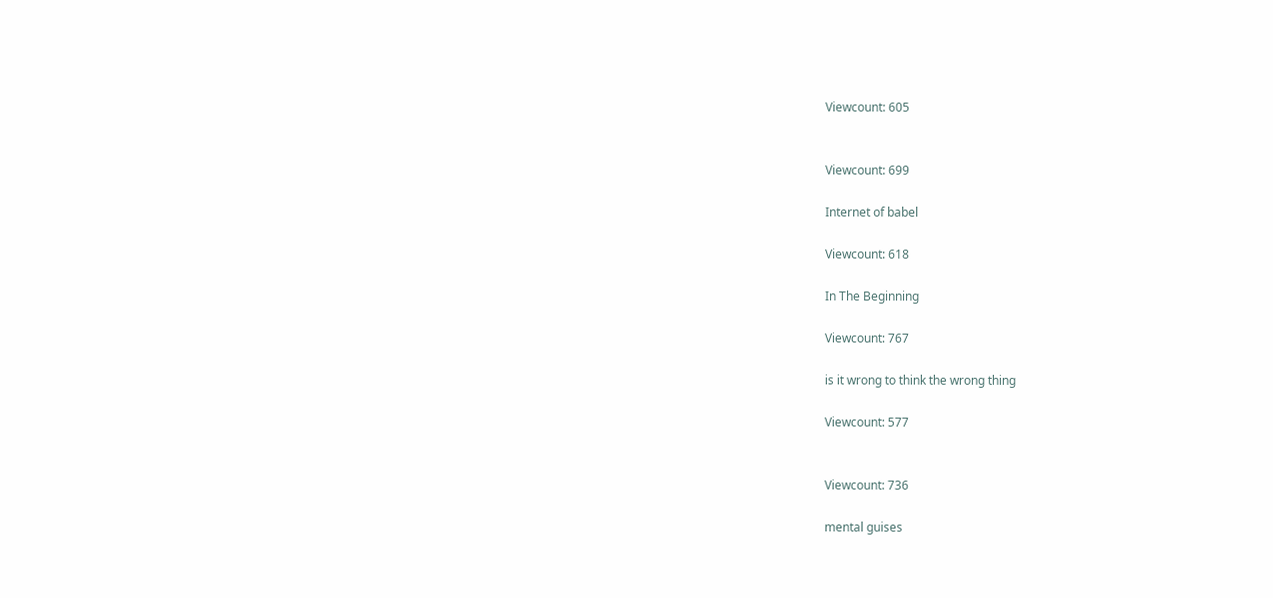Viewcount: 605


Viewcount: 699

Internet of babel

Viewcount: 618

In The Beginning

Viewcount: 767

is it wrong to think the wrong thing

Viewcount: 577


Viewcount: 736

mental guises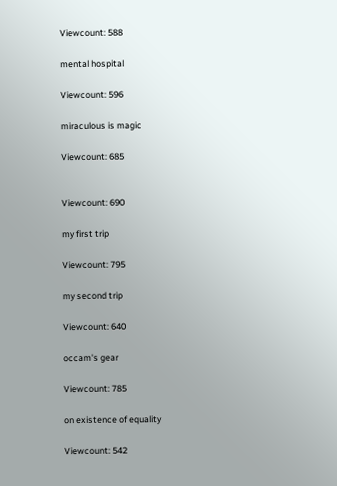Viewcount: 588

mental hospital

Viewcount: 596

miraculous is magic

Viewcount: 685


Viewcount: 690

my first trip

Viewcount: 795

my second trip

Viewcount: 640

occam's gear

Viewcount: 785

on existence of equality

Viewcount: 542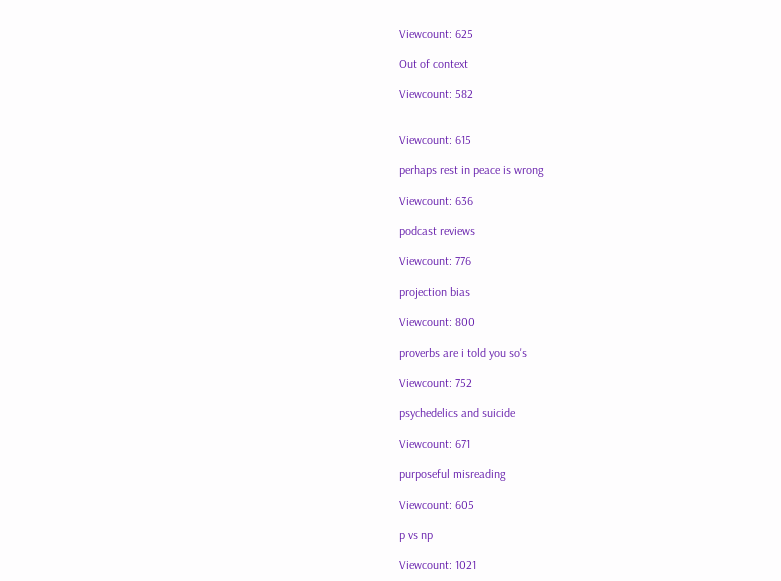Viewcount: 625

Out of context

Viewcount: 582


Viewcount: 615

perhaps rest in peace is wrong

Viewcount: 636

podcast reviews

Viewcount: 776

projection bias

Viewcount: 800

proverbs are i told you so's

Viewcount: 752

psychedelics and suicide

Viewcount: 671

purposeful misreading

Viewcount: 605

p vs np

Viewcount: 1021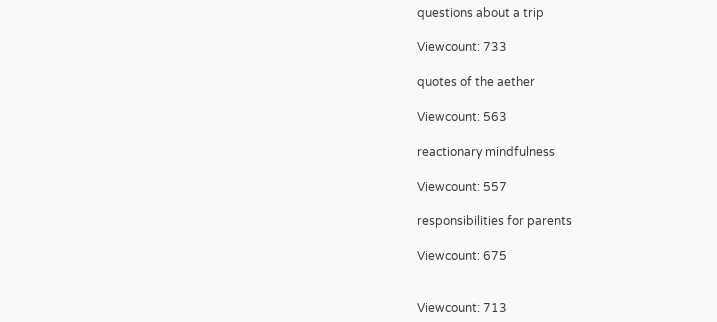questions about a trip

Viewcount: 733

quotes of the aether

Viewcount: 563

reactionary mindfulness

Viewcount: 557

responsibilities for parents

Viewcount: 675


Viewcount: 713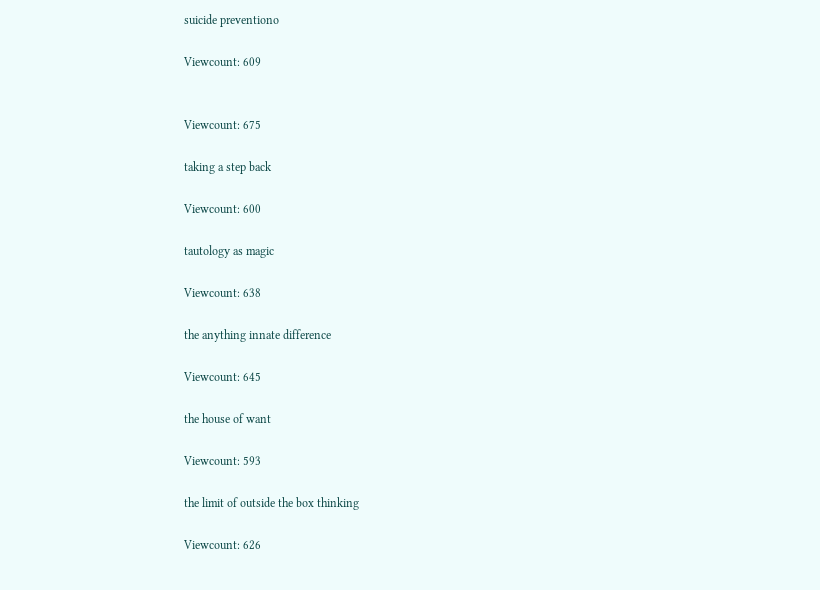suicide preventiono

Viewcount: 609


Viewcount: 675

taking a step back

Viewcount: 600

tautology as magic

Viewcount: 638

the anything innate difference

Viewcount: 645

the house of want

Viewcount: 593

the limit of outside the box thinking

Viewcount: 626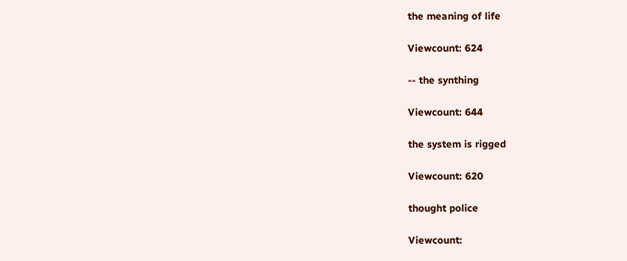the meaning of life

Viewcount: 624

-- the synthing

Viewcount: 644

the system is rigged

Viewcount: 620

thought police

Viewcount: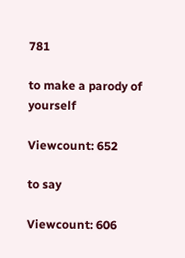781

to make a parody of yourself

Viewcount: 652

to say

Viewcount: 606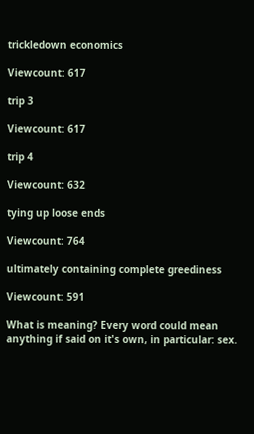trickledown economics

Viewcount: 617

trip 3

Viewcount: 617

trip 4

Viewcount: 632

tying up loose ends

Viewcount: 764

ultimately containing complete greediness

Viewcount: 591

What is meaning? Every word could mean anything if said on it's own, in particular: sex.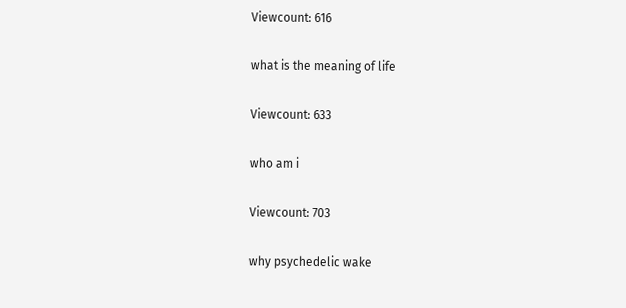Viewcount: 616

what is the meaning of life

Viewcount: 633

who am i

Viewcount: 703

why psychedelic wake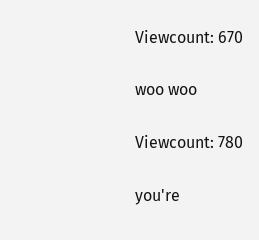Viewcount: 670

woo woo

Viewcount: 780

you're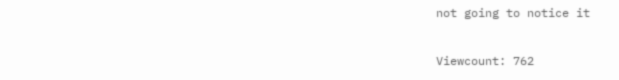not going to notice it

Viewcount: 762